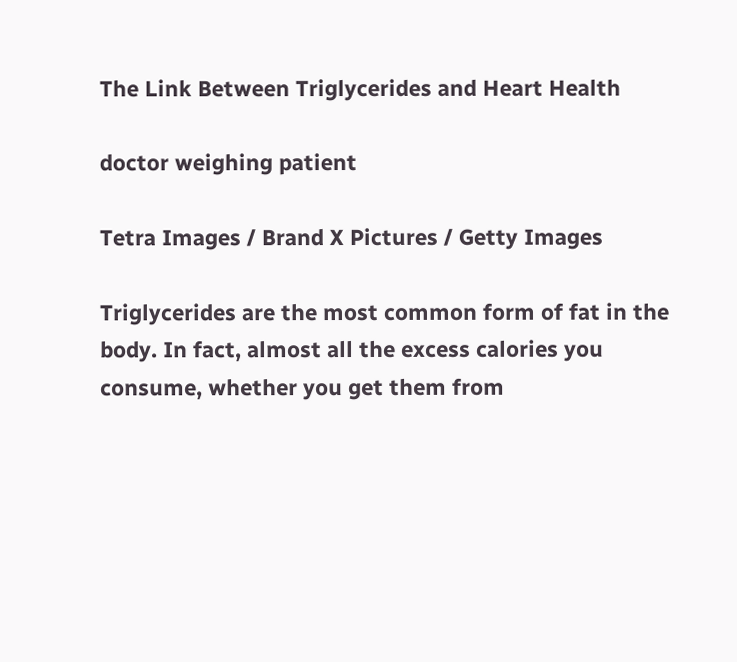The Link Between Triglycerides and Heart Health

doctor weighing patient

Tetra Images / Brand X Pictures / Getty Images

Triglycerides are the most common form of fat in the body. In fact, almost all the excess calories you consume, whether you get them from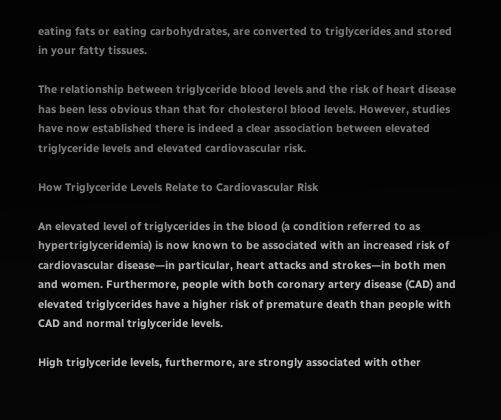eating fats or eating carbohydrates, are converted to triglycerides and stored in your fatty tissues.

The relationship between triglyceride blood levels and the risk of heart disease has been less obvious than that for cholesterol blood levels. However, studies have now established there is indeed a clear association between elevated triglyceride levels and elevated cardiovascular risk.

How Triglyceride Levels Relate to Cardiovascular Risk

An elevated level of triglycerides in the blood (a condition referred to as hypertriglyceridemia) is now known to be associated with an increased risk of cardiovascular disease—in particular, heart attacks and strokes—in both men and women. Furthermore, people with both coronary artery disease (CAD) and elevated triglycerides have a higher risk of premature death than people with CAD and normal triglyceride levels.

High triglyceride levels, furthermore, are strongly associated with other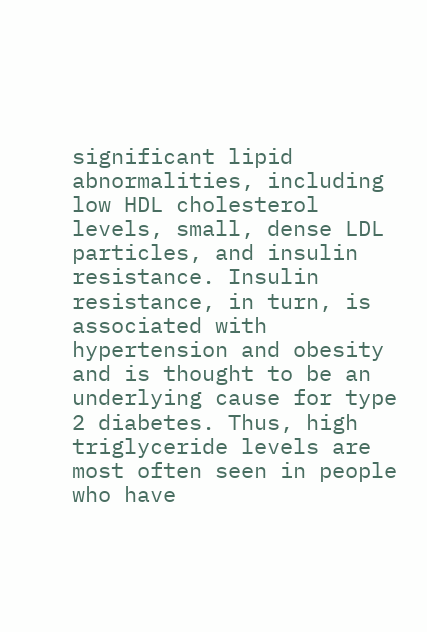significant lipid abnormalities, including low HDL cholesterol levels, small, dense LDL particles, and insulin resistance. Insulin resistance, in turn, is associated with hypertension and obesity and is thought to be an underlying cause for type 2 diabetes. Thus, high triglyceride levels are most often seen in people who have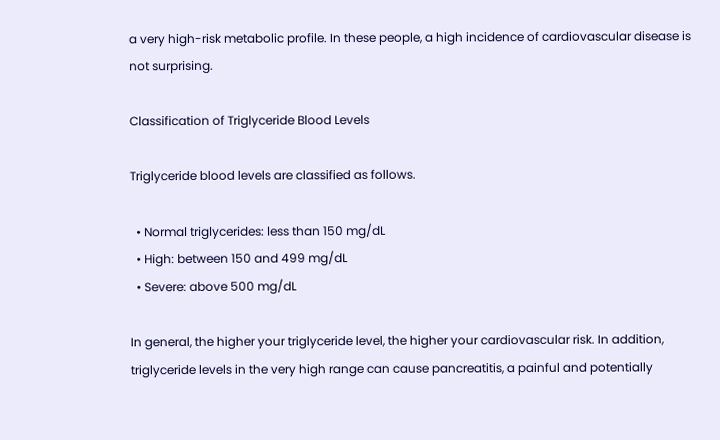a very high-risk metabolic profile. In these people, a high incidence of cardiovascular disease is not surprising.

Classification of Triglyceride Blood Levels

Triglyceride blood levels are classified as follows.

  • Normal triglycerides: less than 150 mg/dL
  • High: between 150 and 499 mg/dL
  • Severe: above 500 mg/dL

In general, the higher your triglyceride level, the higher your cardiovascular risk. In addition, triglyceride levels in the very high range can cause pancreatitis, a painful and potentially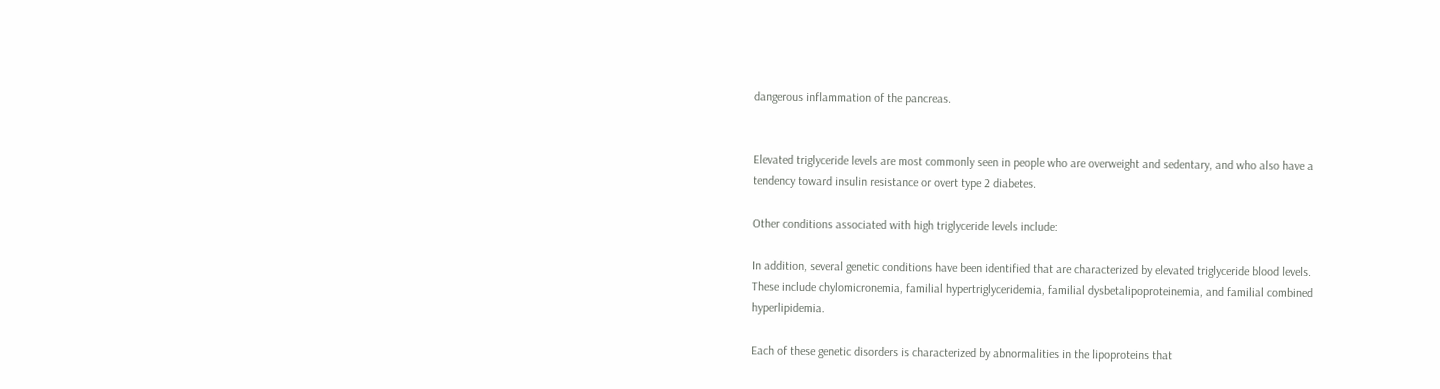dangerous inflammation of the pancreas.


Elevated triglyceride levels are most commonly seen in people who are overweight and sedentary, and who also have a tendency toward insulin resistance or overt type 2 diabetes.

Other conditions associated with high triglyceride levels include:

In addition, several genetic conditions have been identified that are characterized by elevated triglyceride blood levels. These include chylomicronemia, familial hypertriglyceridemia, familial dysbetalipoproteinemia, and familial combined hyperlipidemia.

Each of these genetic disorders is characterized by abnormalities in the lipoproteins that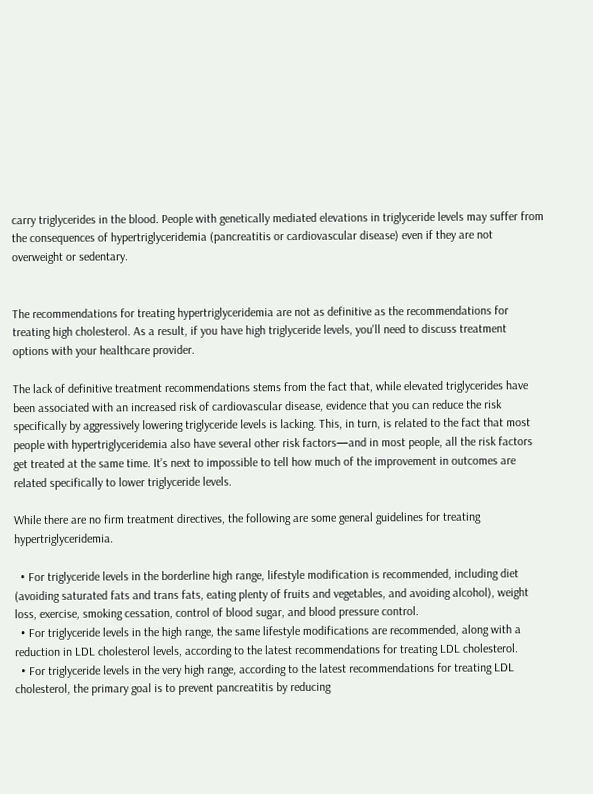carry triglycerides in the blood. People with genetically mediated elevations in triglyceride levels may suffer from the consequences of hypertriglyceridemia (pancreatitis or cardiovascular disease) even if they are not overweight or sedentary.


The recommendations for treating hypertriglyceridemia are not as definitive as the recommendations for treating high cholesterol. As a result, if you have high triglyceride levels, you'll need to discuss treatment options with your healthcare provider.

The lack of definitive treatment recommendations stems from the fact that, while elevated triglycerides have been associated with an increased risk of cardiovascular disease, evidence that you can reduce the risk specifically by aggressively lowering triglyceride levels is lacking. This, in turn, is related to the fact that most people with hypertriglyceridemia also have several other risk factors—and in most people, all the risk factors get treated at the same time. It’s next to impossible to tell how much of the improvement in outcomes are related specifically to lower triglyceride levels.

While there are no firm treatment directives, the following are some general guidelines for treating hypertriglyceridemia.

  • For triglyceride levels in the borderline high range, lifestyle modification is recommended, including diet (avoiding saturated fats and trans fats, eating plenty of fruits and vegetables, and avoiding alcohol), weight loss, exercise, smoking cessation, control of blood sugar, and blood pressure control.
  • For triglyceride levels in the high range, the same lifestyle modifications are recommended, along with a reduction in LDL cholesterol levels, according to the latest recommendations for treating LDL cholesterol.
  • For triglyceride levels in the very high range, according to the latest recommendations for treating LDL cholesterol, the primary goal is to prevent pancreatitis by reducing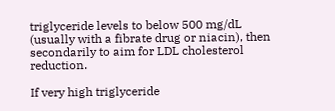triglyceride levels to below 500 mg/dL (usually with a fibrate drug or niacin), then secondarily to aim for LDL cholesterol reduction.

If very high triglyceride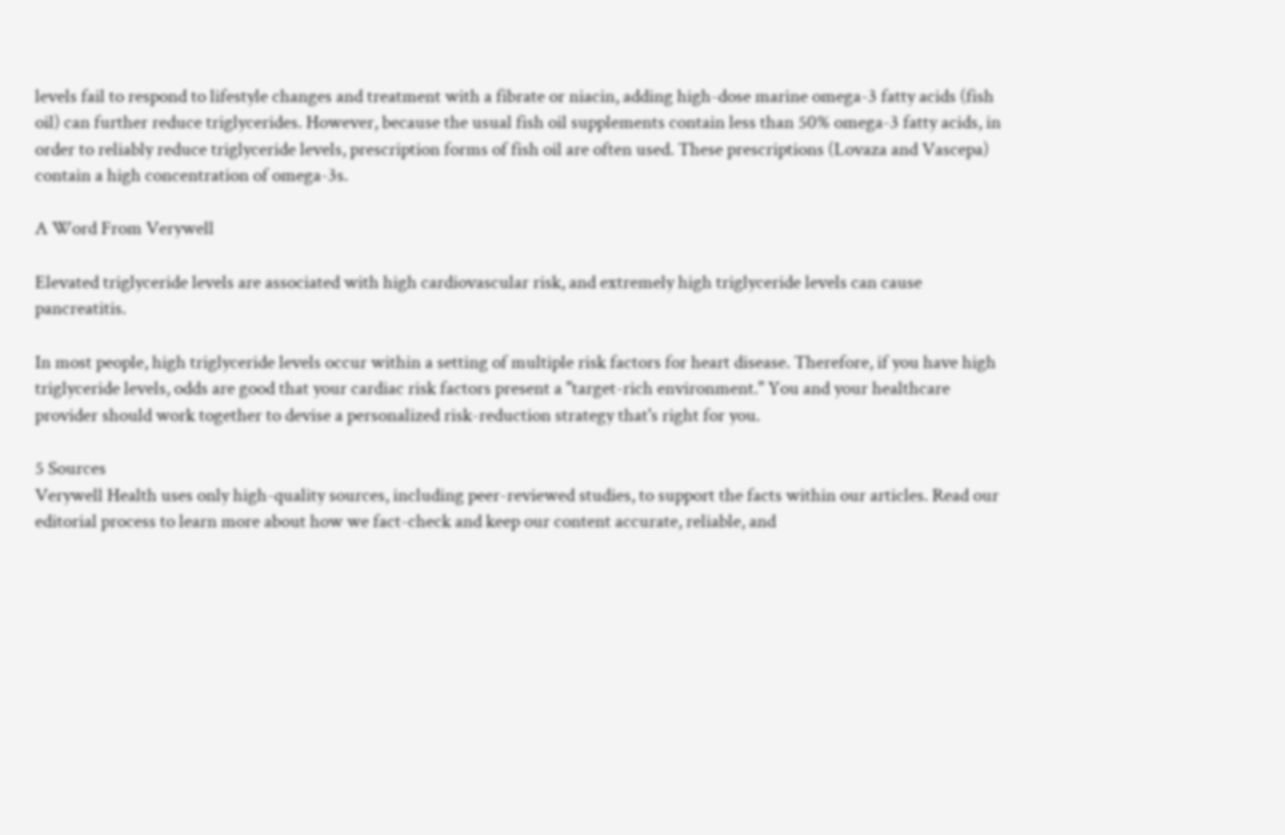levels fail to respond to lifestyle changes and treatment with a fibrate or niacin, adding high-dose marine omega-3 fatty acids (fish oil) can further reduce triglycerides. However, because the usual fish oil supplements contain less than 50% omega-3 fatty acids, in order to reliably reduce triglyceride levels, prescription forms of fish oil are often used. These prescriptions (Lovaza and Vascepa) contain a high concentration of omega-3s.

A Word From Verywell

Elevated triglyceride levels are associated with high cardiovascular risk, and extremely high triglyceride levels can cause pancreatitis.

In most people, high triglyceride levels occur within a setting of multiple risk factors for heart disease. Therefore, if you have high triglyceride levels, odds are good that your cardiac risk factors present a "target-rich environment." You and your healthcare provider should work together to devise a personalized risk-reduction strategy that's right for you.

5 Sources
Verywell Health uses only high-quality sources, including peer-reviewed studies, to support the facts within our articles. Read our editorial process to learn more about how we fact-check and keep our content accurate, reliable, and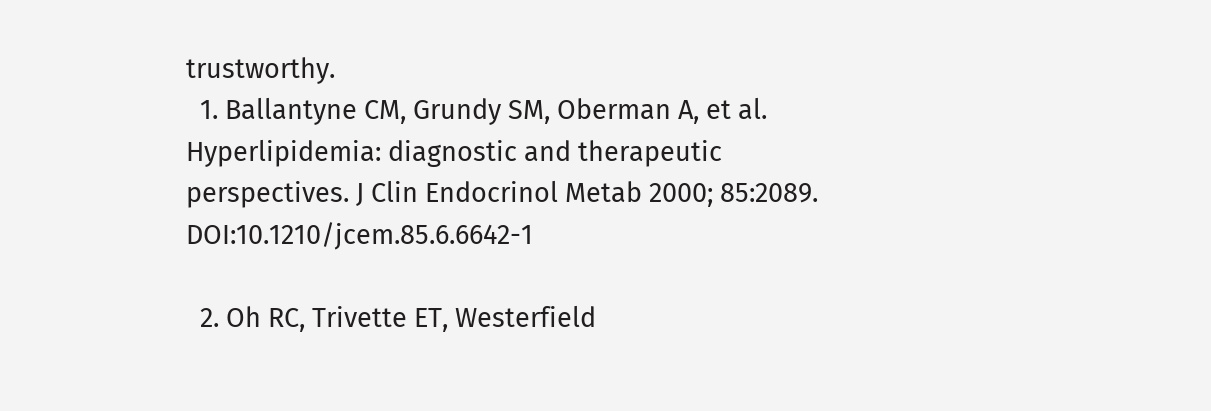trustworthy.
  1. Ballantyne CM, Grundy SM, Oberman A, et al. Hyperlipidemia: diagnostic and therapeutic perspectives. J Clin Endocrinol Metab 2000; 85:2089. DOI:10.1210/jcem.85.6.6642-1

  2. Oh RC, Trivette ET, Westerfield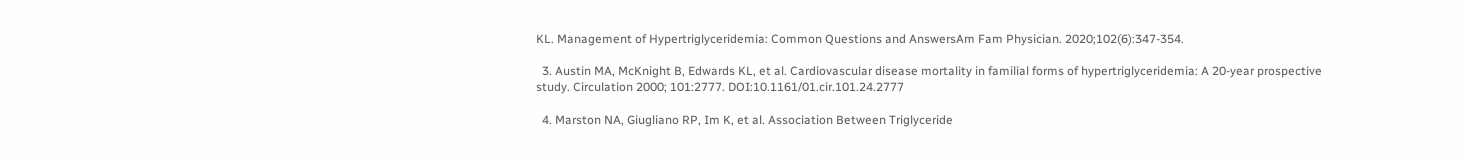KL. Management of Hypertriglyceridemia: Common Questions and AnswersAm Fam Physician. 2020;102(6):347-354.

  3. Austin MA, McKnight B, Edwards KL, et al. Cardiovascular disease mortality in familial forms of hypertriglyceridemia: A 20-year prospective study. Circulation 2000; 101:2777. DOI:10.1161/01.cir.101.24.2777

  4. Marston NA, Giugliano RP, Im K, et al. Association Between Triglyceride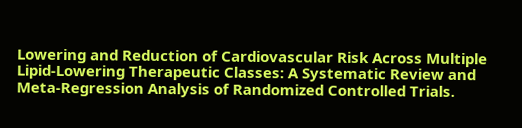Lowering and Reduction of Cardiovascular Risk Across Multiple Lipid-Lowering Therapeutic Classes: A Systematic Review and Meta-Regression Analysis of Randomized Controlled Trials.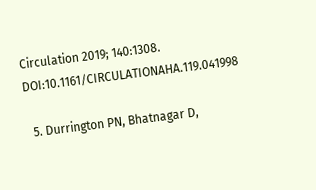Circulation 2019; 140:1308. DOI:10.1161/CIRCULATIONAHA.119.041998

  5. Durrington PN, Bhatnagar D,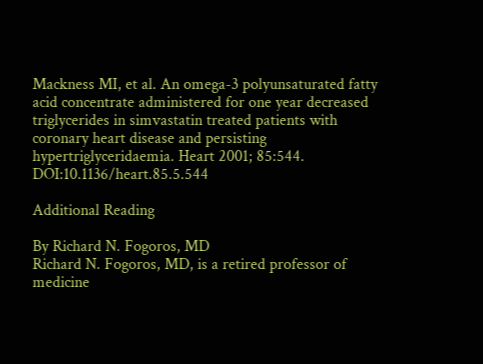Mackness MI, et al. An omega-3 polyunsaturated fatty acid concentrate administered for one year decreased triglycerides in simvastatin treated patients with coronary heart disease and persisting hypertriglyceridaemia. Heart 2001; 85:544. DOI:10.1136/heart.85.5.544

Additional Reading

By Richard N. Fogoros, MD
Richard N. Fogoros, MD, is a retired professor of medicine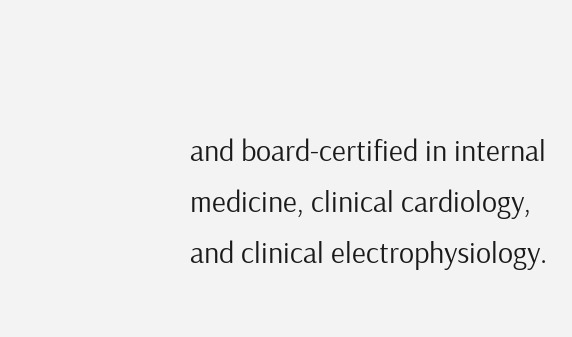and board-certified in internal medicine, clinical cardiology, and clinical electrophysiology.